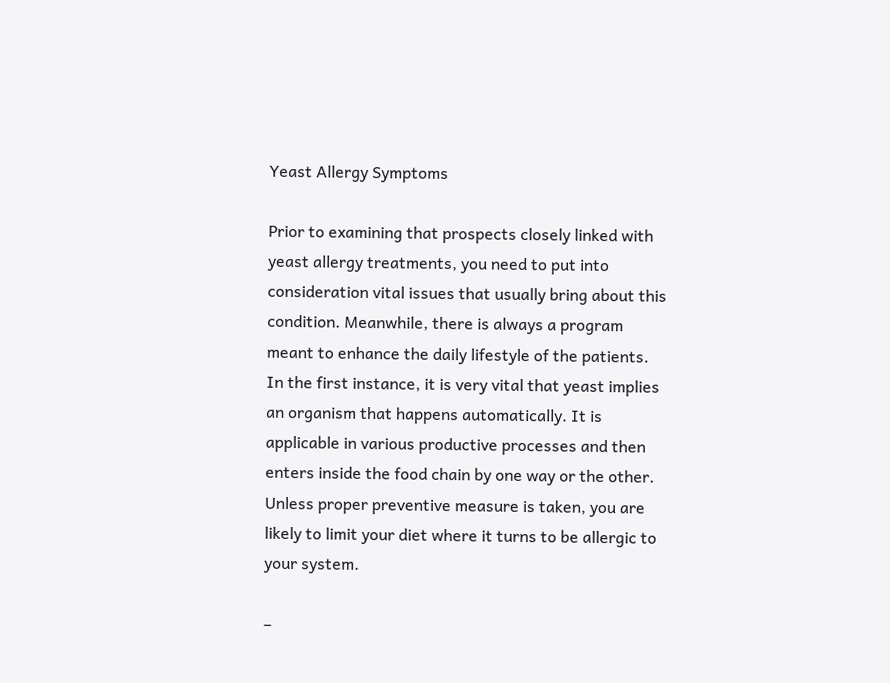Yeast Allergy Symptoms

Prior to examining that prospects closely linked with yeast allergy treatments, you need to put into consideration vital issues that usually bring about this condition. Meanwhile, there is always a program meant to enhance the daily lifestyle of the patients.
In the first instance, it is very vital that yeast implies an organism that happens automatically. It is applicable in various productive processes and then enters inside the food chain by one way or the other. Unless proper preventive measure is taken, you are likely to limit your diet where it turns to be allergic to your system.

–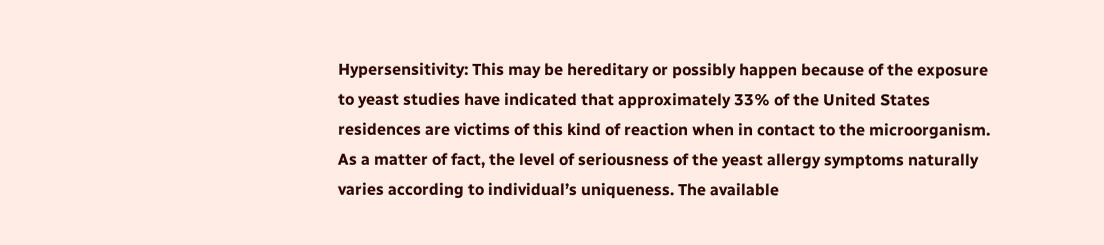Hypersensitivity: This may be hereditary or possibly happen because of the exposure to yeast studies have indicated that approximately 33% of the United States residences are victims of this kind of reaction when in contact to the microorganism. As a matter of fact, the level of seriousness of the yeast allergy symptoms naturally varies according to individual’s uniqueness. The available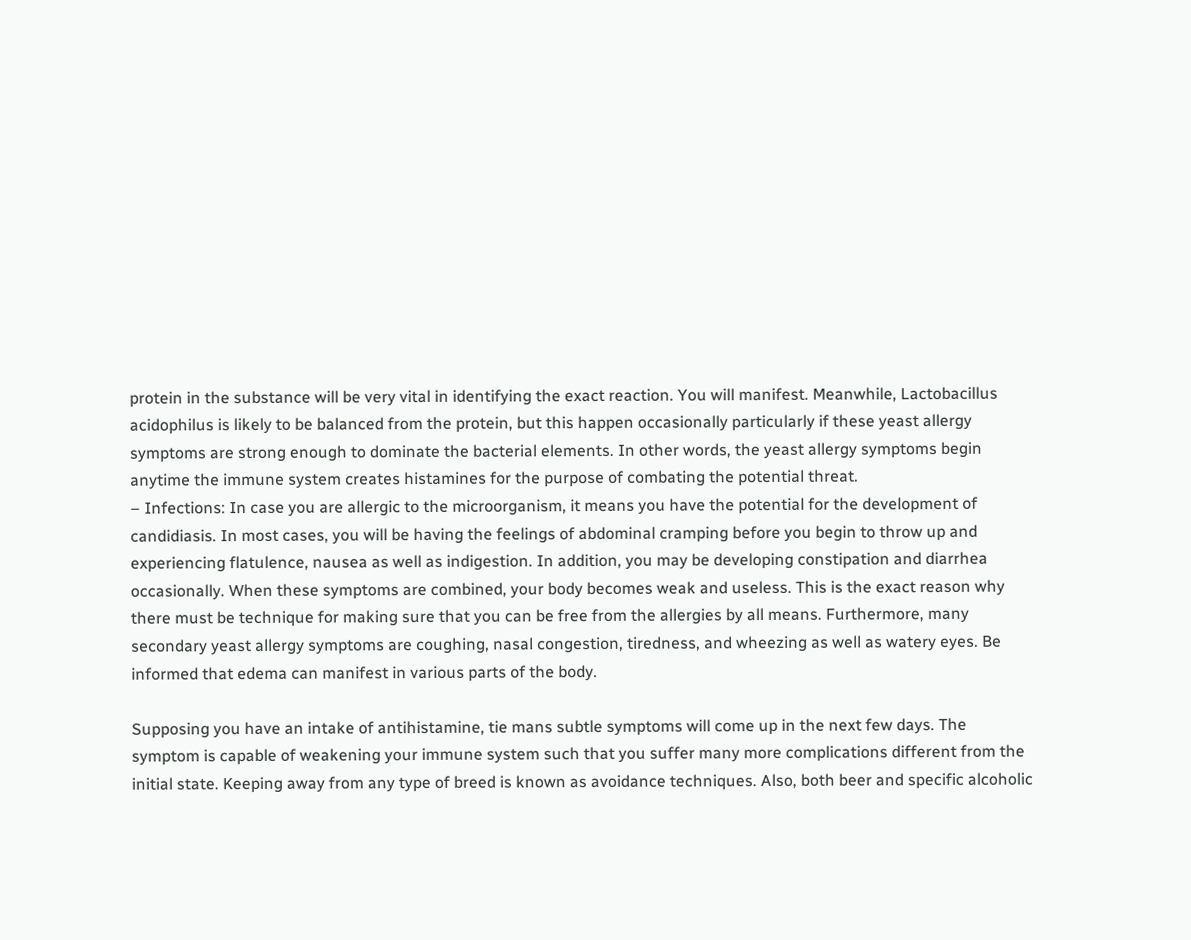protein in the substance will be very vital in identifying the exact reaction. You will manifest. Meanwhile, Lactobacillus acidophilus is likely to be balanced from the protein, but this happen occasionally particularly if these yeast allergy symptoms are strong enough to dominate the bacterial elements. In other words, the yeast allergy symptoms begin anytime the immune system creates histamines for the purpose of combating the potential threat.
– Infections: In case you are allergic to the microorganism, it means you have the potential for the development of candidiasis. In most cases, you will be having the feelings of abdominal cramping before you begin to throw up and experiencing flatulence, nausea as well as indigestion. In addition, you may be developing constipation and diarrhea occasionally. When these symptoms are combined, your body becomes weak and useless. This is the exact reason why there must be technique for making sure that you can be free from the allergies by all means. Furthermore, many secondary yeast allergy symptoms are coughing, nasal congestion, tiredness, and wheezing as well as watery eyes. Be informed that edema can manifest in various parts of the body.

Supposing you have an intake of antihistamine, tie mans subtle symptoms will come up in the next few days. The symptom is capable of weakening your immune system such that you suffer many more complications different from the initial state. Keeping away from any type of breed is known as avoidance techniques. Also, both beer and specific alcoholic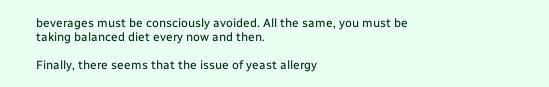beverages must be consciously avoided. All the same, you must be taking balanced diet every now and then.

Finally, there seems that the issue of yeast allergy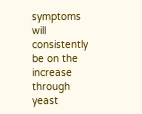symptoms will consistently be on the increase through yeast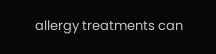allergy treatments can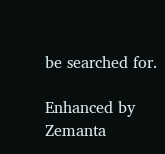be searched for.

Enhanced by Zemanta